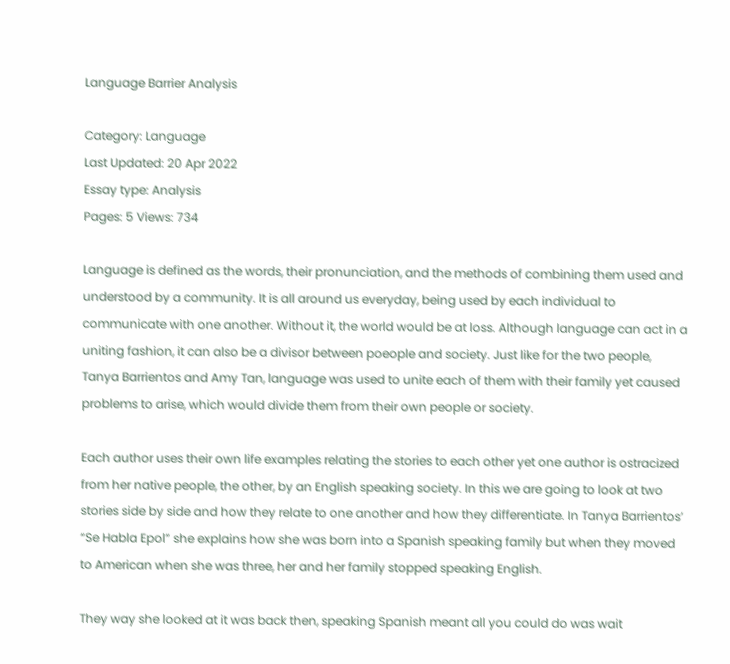Language Barrier Analysis

Category: Language
Last Updated: 20 Apr 2022
Essay type: Analysis
Pages: 5 Views: 734

Language is defined as the words, their pronunciation, and the methods of combining them used and understood by a community. It is all around us everyday, being used by each individual to communicate with one another. Without it, the world would be at loss. Although language can act in a uniting fashion, it can also be a divisor between poeople and society. Just like for the two people, Tanya Barrientos and Amy Tan, language was used to unite each of them with their family yet caused problems to arise, which would divide them from their own people or society.

Each author uses their own life examples relating the stories to each other yet one author is ostracized from her native people, the other, by an English speaking society. In this we are going to look at two stories side by side and how they relate to one another and how they differentiate. In Tanya Barrientos’ “Se Habla Epol” she explains how she was born into a Spanish speaking family but when they moved to American when she was three, her and her family stopped speaking English.

They way she looked at it was back then, speaking Spanish meant all you could do was wait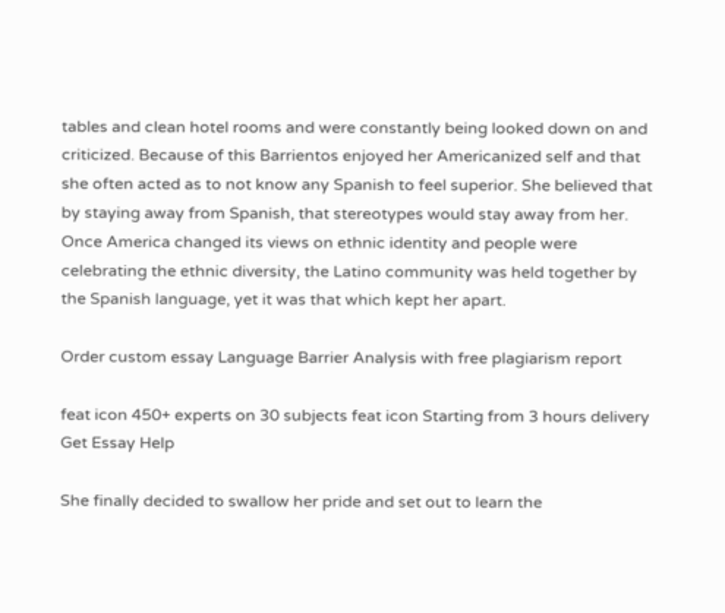tables and clean hotel rooms and were constantly being looked down on and criticized. Because of this Barrientos enjoyed her Americanized self and that she often acted as to not know any Spanish to feel superior. She believed that by staying away from Spanish, that stereotypes would stay away from her. Once America changed its views on ethnic identity and people were celebrating the ethnic diversity, the Latino community was held together by the Spanish language, yet it was that which kept her apart.

Order custom essay Language Barrier Analysis with free plagiarism report

feat icon 450+ experts on 30 subjects feat icon Starting from 3 hours delivery
Get Essay Help

She finally decided to swallow her pride and set out to learn the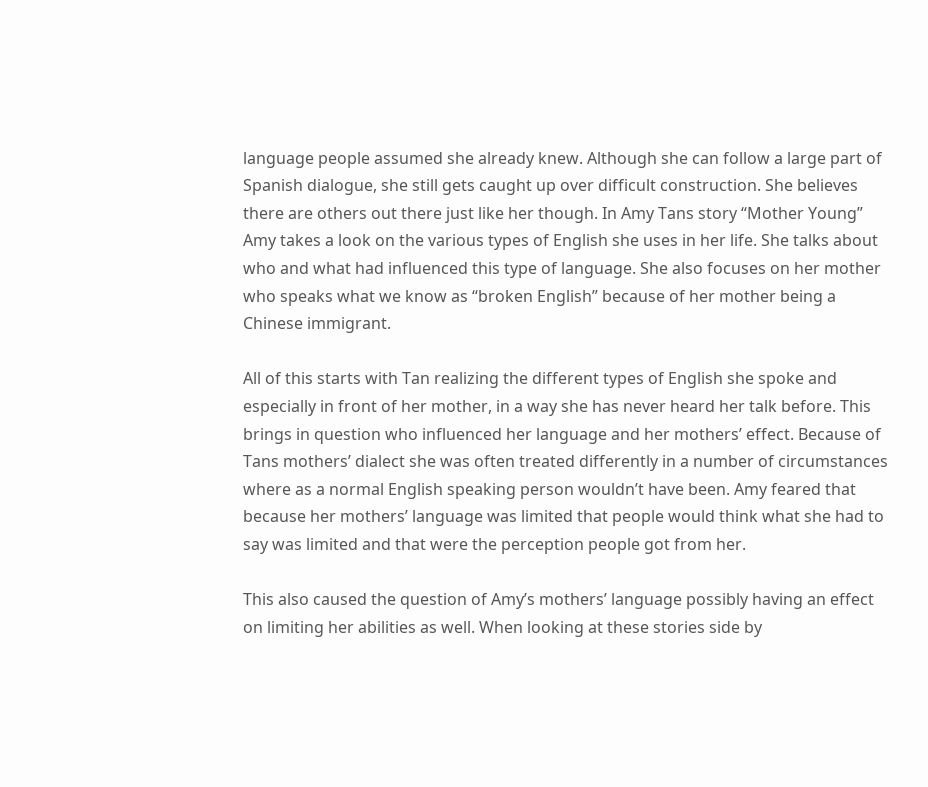language people assumed she already knew. Although she can follow a large part of Spanish dialogue, she still gets caught up over difficult construction. She believes there are others out there just like her though. In Amy Tans story “Mother Young” Amy takes a look on the various types of English she uses in her life. She talks about who and what had influenced this type of language. She also focuses on her mother who speaks what we know as “broken English” because of her mother being a Chinese immigrant.

All of this starts with Tan realizing the different types of English she spoke and especially in front of her mother, in a way she has never heard her talk before. This brings in question who influenced her language and her mothers’ effect. Because of Tans mothers’ dialect she was often treated differently in a number of circumstances where as a normal English speaking person wouldn’t have been. Amy feared that because her mothers’ language was limited that people would think what she had to say was limited and that were the perception people got from her.

This also caused the question of Amy’s mothers’ language possibly having an effect on limiting her abilities as well. When looking at these stories side by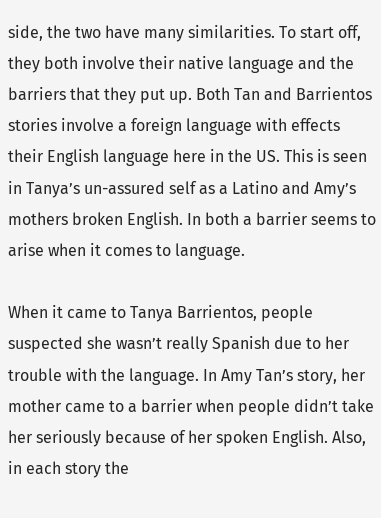side, the two have many similarities. To start off, they both involve their native language and the barriers that they put up. Both Tan and Barrientos stories involve a foreign language with effects their English language here in the US. This is seen in Tanya’s un-assured self as a Latino and Amy’s mothers broken English. In both a barrier seems to arise when it comes to language.

When it came to Tanya Barrientos, people suspected she wasn’t really Spanish due to her trouble with the language. In Amy Tan’s story, her mother came to a barrier when people didn’t take her seriously because of her spoken English. Also, in each story the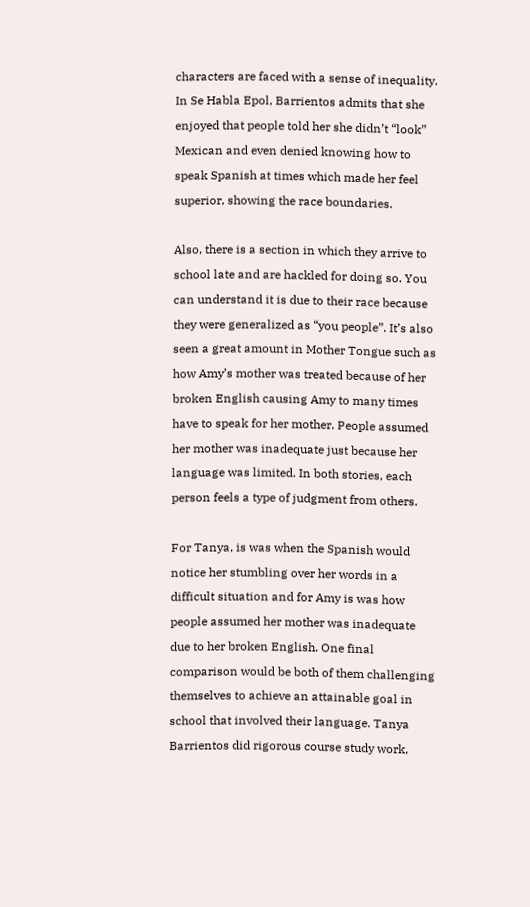characters are faced with a sense of inequality. In Se Habla Epol, Barrientos admits that she enjoyed that people told her she didn’t “look” Mexican and even denied knowing how to speak Spanish at times which made her feel superior, showing the race boundaries.

Also, there is a section in which they arrive to school late and are hackled for doing so. You can understand it is due to their race because they were generalized as “you people”. It’s also seen a great amount in Mother Tongue such as how Amy’s mother was treated because of her broken English causing Amy to many times have to speak for her mother. People assumed her mother was inadequate just because her language was limited. In both stories, each person feels a type of judgment from others.

For Tanya, is was when the Spanish would notice her stumbling over her words in a difficult situation and for Amy is was how people assumed her mother was inadequate due to her broken English. One final comparison would be both of them challenging themselves to achieve an attainable goal in school that involved their language. Tanya Barrientos did rigorous course study work,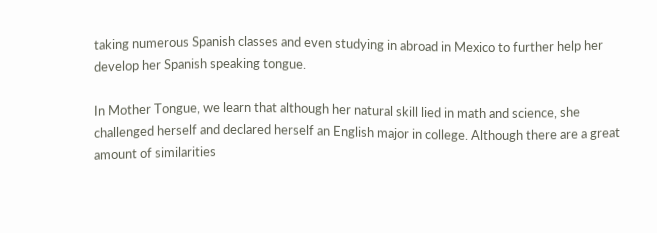taking numerous Spanish classes and even studying in abroad in Mexico to further help her develop her Spanish speaking tongue.

In Mother Tongue, we learn that although her natural skill lied in math and science, she challenged herself and declared herself an English major in college. Although there are a great amount of similarities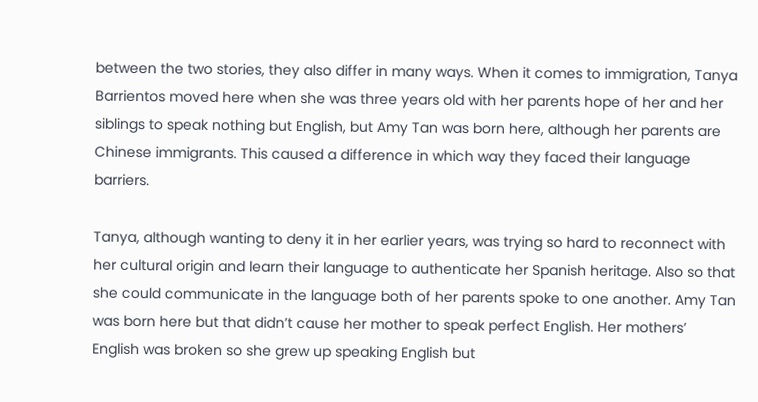between the two stories, they also differ in many ways. When it comes to immigration, Tanya Barrientos moved here when she was three years old with her parents hope of her and her siblings to speak nothing but English, but Amy Tan was born here, although her parents are Chinese immigrants. This caused a difference in which way they faced their language barriers.

Tanya, although wanting to deny it in her earlier years, was trying so hard to reconnect with her cultural origin and learn their language to authenticate her Spanish heritage. Also so that she could communicate in the language both of her parents spoke to one another. Amy Tan was born here but that didn’t cause her mother to speak perfect English. Her mothers’ English was broken so she grew up speaking English but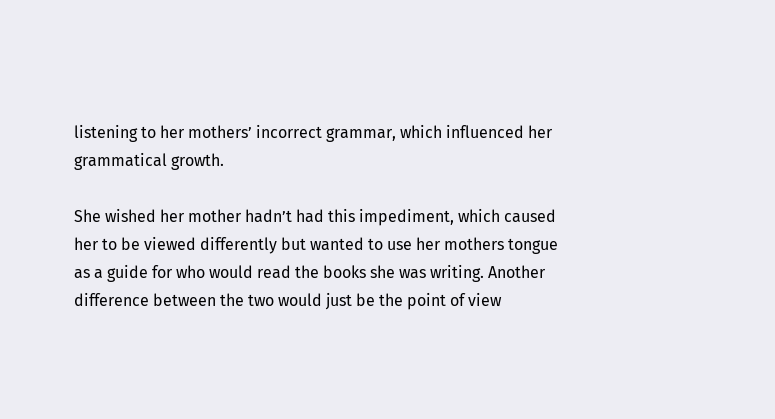listening to her mothers’ incorrect grammar, which influenced her grammatical growth.

She wished her mother hadn’t had this impediment, which caused her to be viewed differently but wanted to use her mothers tongue as a guide for who would read the books she was writing. Another difference between the two would just be the point of view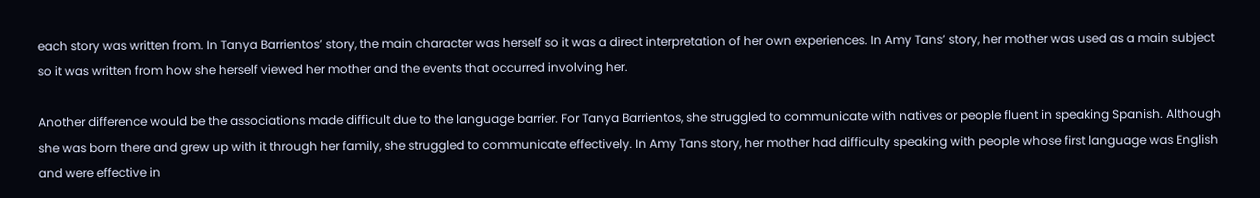each story was written from. In Tanya Barrientos’ story, the main character was herself so it was a direct interpretation of her own experiences. In Amy Tans’ story, her mother was used as a main subject so it was written from how she herself viewed her mother and the events that occurred involving her.

Another difference would be the associations made difficult due to the language barrier. For Tanya Barrientos, she struggled to communicate with natives or people fluent in speaking Spanish. Although she was born there and grew up with it through her family, she struggled to communicate effectively. In Amy Tans story, her mother had difficulty speaking with people whose first language was English and were effective in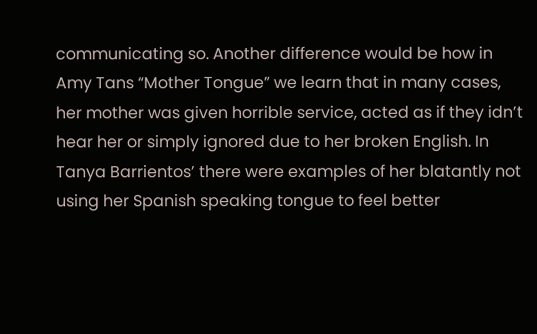communicating so. Another difference would be how in Amy Tans “Mother Tongue” we learn that in many cases, her mother was given horrible service, acted as if they idn’t hear her or simply ignored due to her broken English. In Tanya Barrientos’ there were examples of her blatantly not using her Spanish speaking tongue to feel better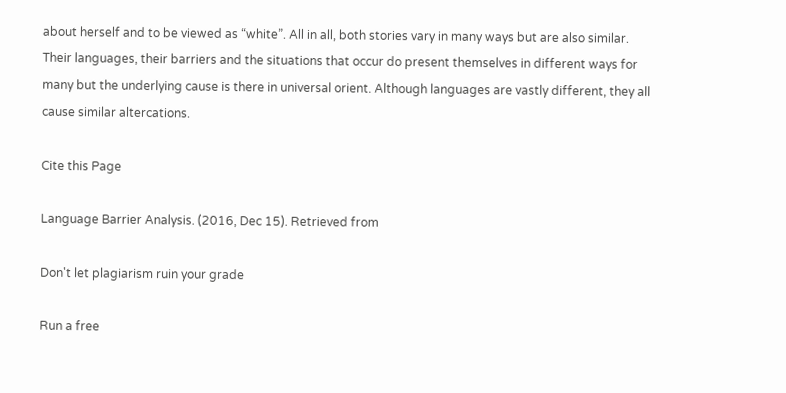about herself and to be viewed as “white”. All in all, both stories vary in many ways but are also similar. Their languages, their barriers and the situations that occur do present themselves in different ways for many but the underlying cause is there in universal orient. Although languages are vastly different, they all cause similar altercations.

Cite this Page

Language Barrier Analysis. (2016, Dec 15). Retrieved from

Don't let plagiarism ruin your grade

Run a free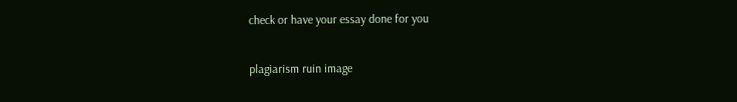check or have your essay done for you

plagiarism ruin image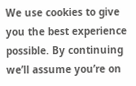We use cookies to give you the best experience possible. By continuing we’ll assume you’re on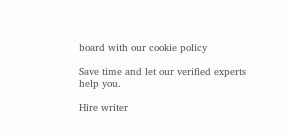board with our cookie policy

Save time and let our verified experts help you.

Hire writer